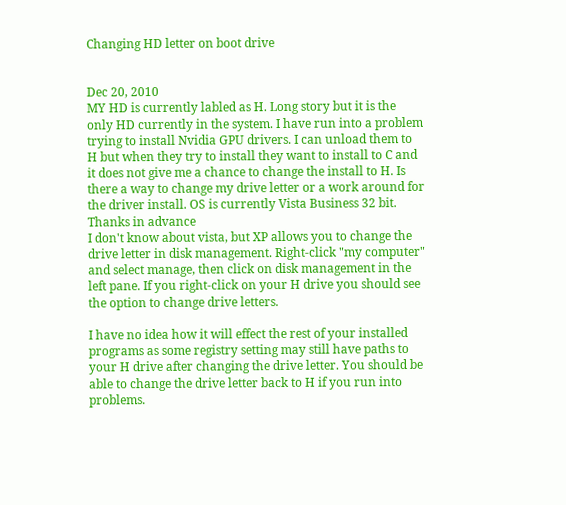Changing HD letter on boot drive


Dec 20, 2010
MY HD is currently labled as H. Long story but it is the only HD currently in the system. I have run into a problem trying to install Nvidia GPU drivers. I can unload them to H but when they try to install they want to install to C and it does not give me a chance to change the install to H. Is there a way to change my drive letter or a work around for the driver install. OS is currently Vista Business 32 bit. Thanks in advance
I don't know about vista, but XP allows you to change the drive letter in disk management. Right-click "my computer" and select manage, then click on disk management in the left pane. If you right-click on your H drive you should see the option to change drive letters.

I have no idea how it will effect the rest of your installed programs as some registry setting may still have paths to your H drive after changing the drive letter. You should be able to change the drive letter back to H if you run into problems.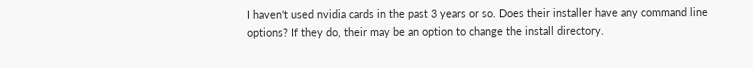I haven't used nvidia cards in the past 3 years or so. Does their installer have any command line options? If they do, their may be an option to change the install directory.